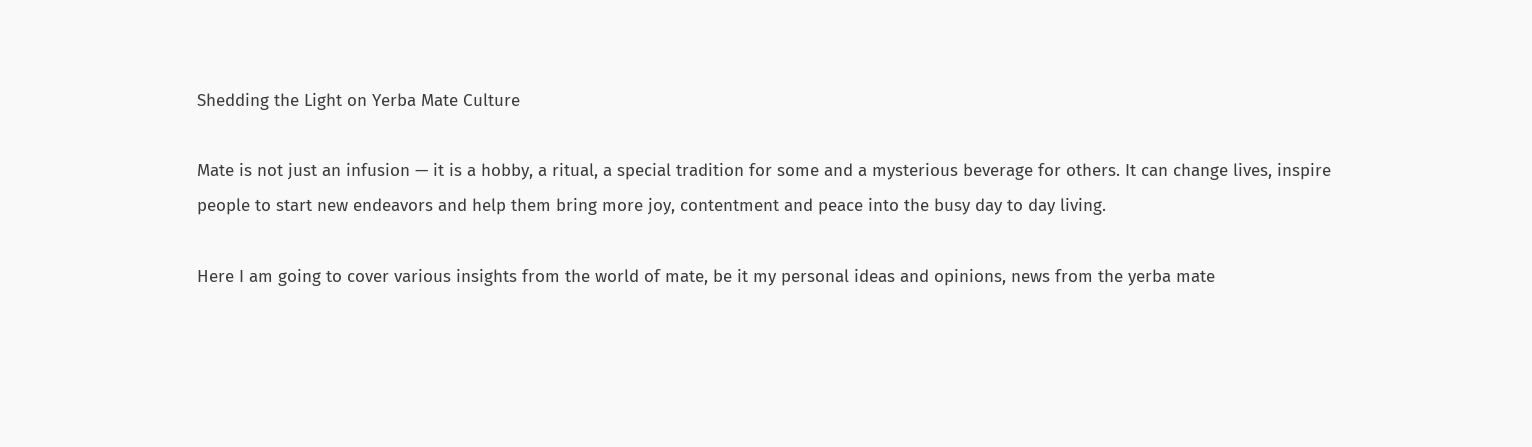Shedding the Light on Yerba Mate Culture

Mate is not just an infusion — it is a hobby, a ritual, a special tradition for some and a mysterious beverage for others. It can change lives, inspire people to start new endeavors and help them bring more joy, contentment and peace into the busy day to day living.

Here I am going to cover various insights from the world of mate, be it my personal ideas and opinions, news from the yerba mate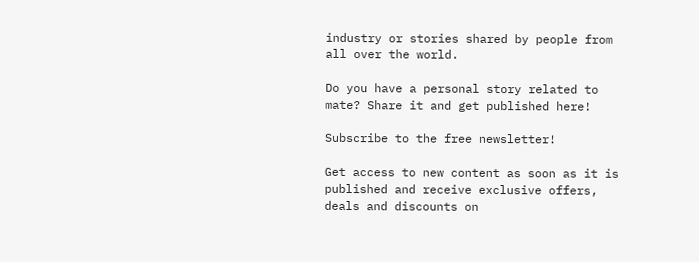industry or stories shared by people from all over the world.

Do you have a personal story related to mate? Share it and get published here!

Subscribe to the free newsletter!

Get access to new content as soon as it is published and receive exclusive offers, deals and discounts on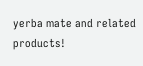yerba mate and related products!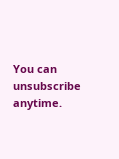You can unsubscribe anytime.